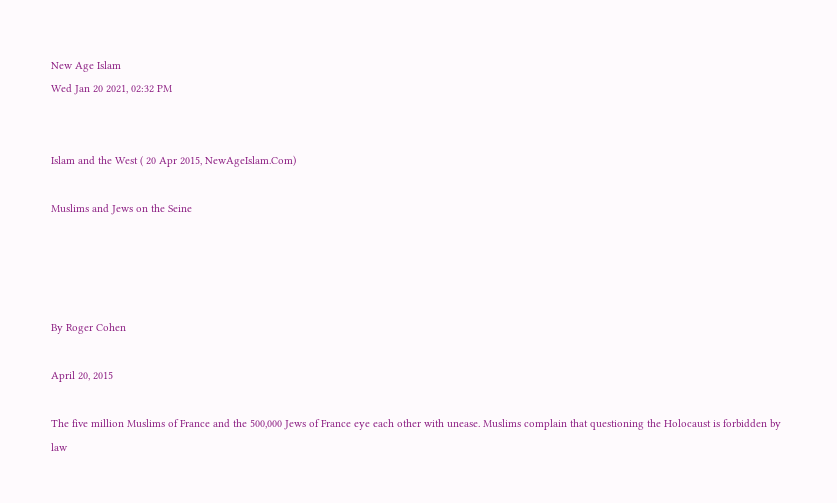New Age Islam
Wed Jan 20 2021, 02:32 PM


Islam and the West ( 20 Apr 2015, NewAgeIslam.Com)

Muslims and Jews on the Seine




By Roger Cohen

April 20, 2015

The five million Muslims of France and the 500,000 Jews of France eye each other with unease. Muslims complain that questioning the Holocaust is forbidden by law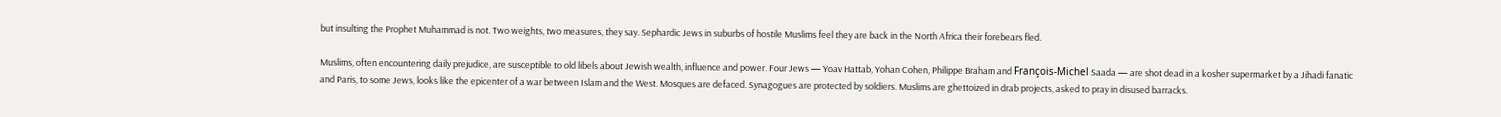but insulting the Prophet Muhammad is not. Two weights, two measures, they say. Sephardic Jews in suburbs of hostile Muslims feel they are back in the North Africa their forebears fled.

Muslims, often encountering daily prejudice, are susceptible to old libels about Jewish wealth, influence and power. Four Jews — Yoav Hattab, Yohan Cohen, Philippe Braham and François-Michel Saada — are shot dead in a kosher supermarket by a Jihadi fanatic and Paris, to some Jews, looks like the epicenter of a war between Islam and the West. Mosques are defaced. Synagogues are protected by soldiers. Muslims are ghettoized in drab projects, asked to pray in disused barracks.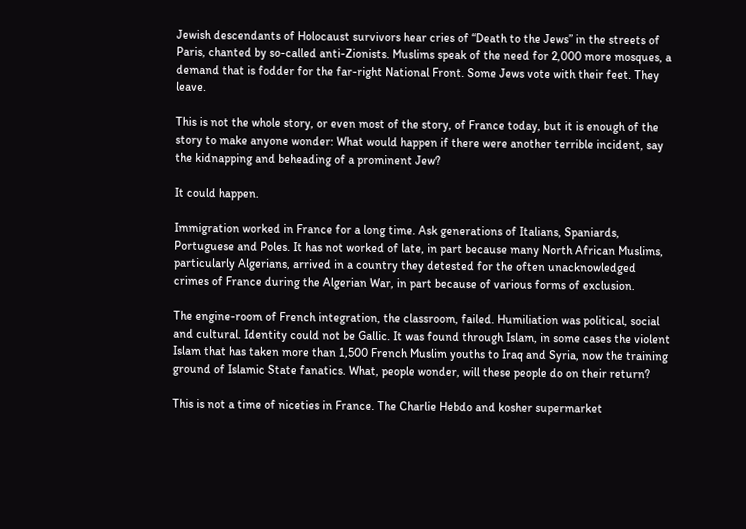Jewish descendants of Holocaust survivors hear cries of “Death to the Jews” in the streets of Paris, chanted by so-called anti-Zionists. Muslims speak of the need for 2,000 more mosques, a demand that is fodder for the far-right National Front. Some Jews vote with their feet. They leave.

This is not the whole story, or even most of the story, of France today, but it is enough of the story to make anyone wonder: What would happen if there were another terrible incident, say the kidnapping and beheading of a prominent Jew?

It could happen.

Immigration worked in France for a long time. Ask generations of Italians, Spaniards, Portuguese and Poles. It has not worked of late, in part because many North African Muslims, particularly Algerians, arrived in a country they detested for the often unacknowledged crimes of France during the Algerian War, in part because of various forms of exclusion.

The engine-room of French integration, the classroom, failed. Humiliation was political, social and cultural. Identity could not be Gallic. It was found through Islam, in some cases the violent Islam that has taken more than 1,500 French Muslim youths to Iraq and Syria, now the training ground of Islamic State fanatics. What, people wonder, will these people do on their return?

This is not a time of niceties in France. The Charlie Hebdo and kosher supermarket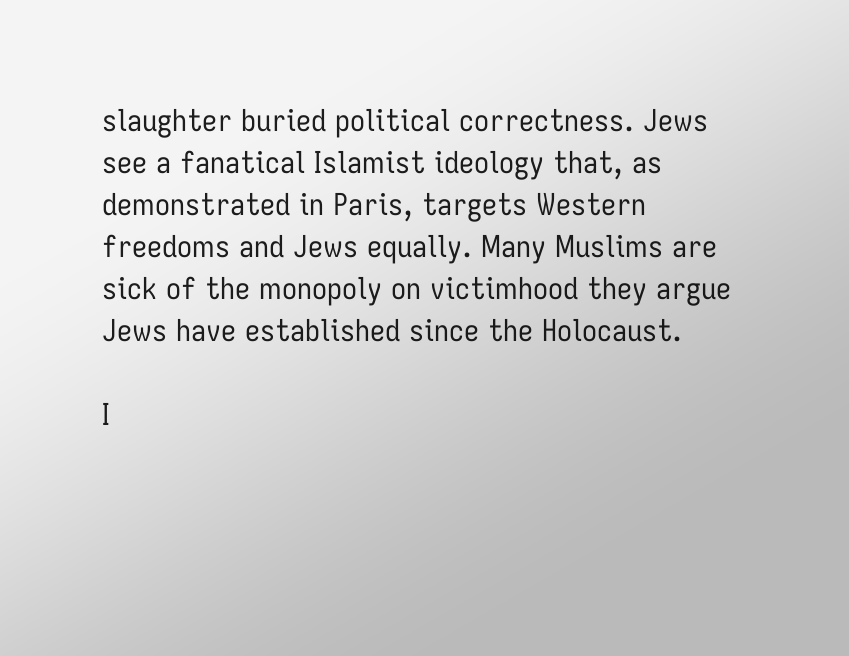slaughter buried political correctness. Jews see a fanatical Islamist ideology that, as demonstrated in Paris, targets Western freedoms and Jews equally. Many Muslims are sick of the monopoly on victimhood they argue Jews have established since the Holocaust.

I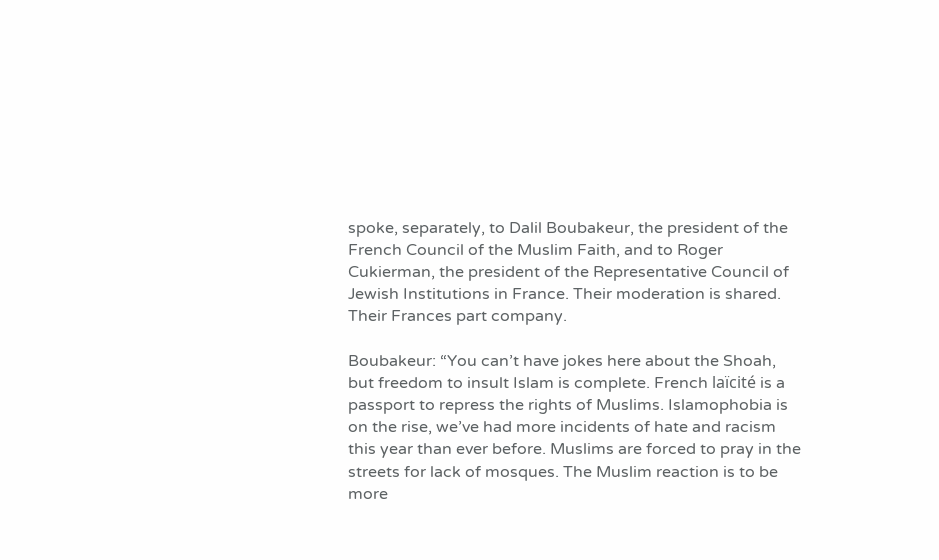spoke, separately, to Dalil Boubakeur, the president of the French Council of the Muslim Faith, and to Roger Cukierman, the president of the Representative Council of Jewish Institutions in France. Their moderation is shared. Their Frances part company.

Boubakeur: “You can’t have jokes here about the Shoah, but freedom to insult Islam is complete. French laïcité is a passport to repress the rights of Muslims. Islamophobia is on the rise, we’ve had more incidents of hate and racism this year than ever before. Muslims are forced to pray in the streets for lack of mosques. The Muslim reaction is to be more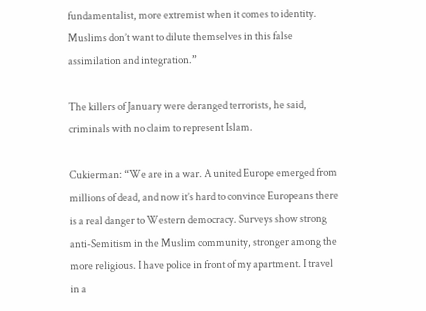fundamentalist, more extremist when it comes to identity. Muslims don’t want to dilute themselves in this false assimilation and integration.”

The killers of January were deranged terrorists, he said, criminals with no claim to represent Islam.

Cukierman: “We are in a war. A united Europe emerged from millions of dead, and now it’s hard to convince Europeans there is a real danger to Western democracy. Surveys show strong anti-Semitism in the Muslim community, stronger among the more religious. I have police in front of my apartment. I travel in a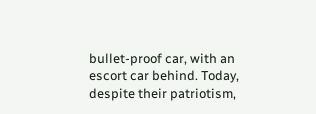bullet-proof car, with an escort car behind. Today, despite their patriotism,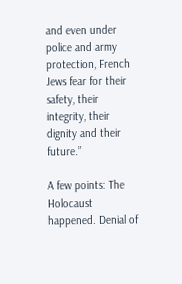and even under police and army protection, French Jews fear for their safety, their integrity, their dignity and their future.”

A few points: The Holocaust happened. Denial of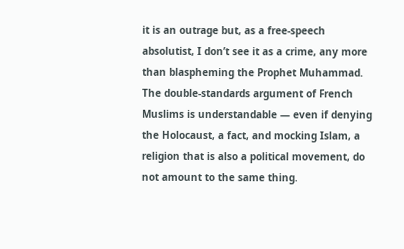it is an outrage but, as a free-speech absolutist, I don’t see it as a crime, any more than blaspheming the Prophet Muhammad. The double-standards argument of French Muslims is understandable — even if denying the Holocaust, a fact, and mocking Islam, a religion that is also a political movement, do not amount to the same thing.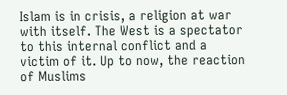Islam is in crisis, a religion at war with itself. The West is a spectator to this internal conflict and a victim of it. Up to now, the reaction of Muslims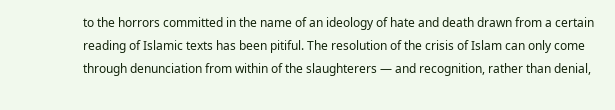to the horrors committed in the name of an ideology of hate and death drawn from a certain reading of Islamic texts has been pitiful. The resolution of the crisis of Islam can only come through denunciation from within of the slaughterers — and recognition, rather than denial,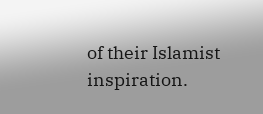of their Islamist inspiration.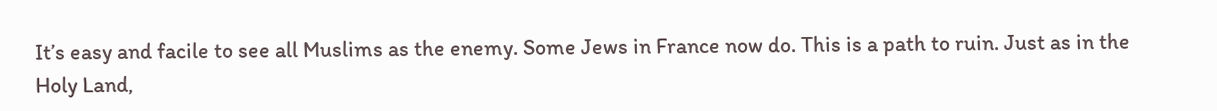It’s easy and facile to see all Muslims as the enemy. Some Jews in France now do. This is a path to ruin. Just as in the Holy Land,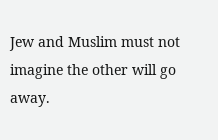Jew and Muslim must not imagine the other will go away.